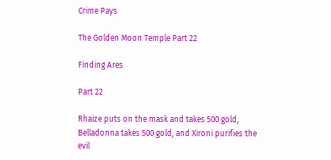Crime Pays

The Golden Moon Temple Part 22

Finding Ares

Part 22

Rhaize puts on the mask and takes 500 gold, Belladonna takes 500 gold, and Xironi purifies the evil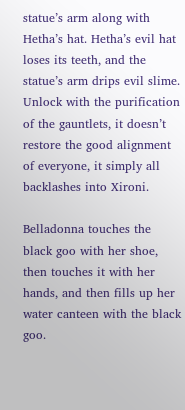statue’s arm along with Hetha’s hat. Hetha’s evil hat loses its teeth, and the statue’s arm drips evil slime. Unlock with the purification of the gauntlets, it doesn’t restore the good alignment of everyone, it simply all backlashes into Xironi.

Belladonna touches the black goo with her shoe, then touches it with her hands, and then fills up her water canteen with the black goo.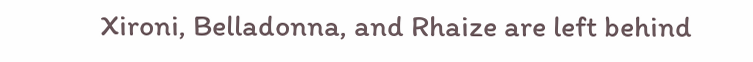Xironi, Belladonna, and Rhaize are left behind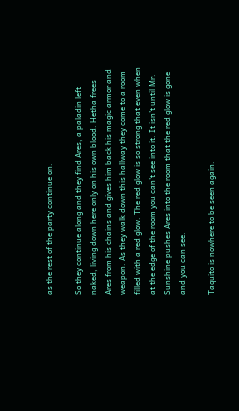as the rest of the party continue on.

So they continue along and they find Ares, a paladin left naked, living down here only on his own blood. Hetha frees Ares from his chains and gives him back his magic armor and weapon. As they walk down this hallway they come to a room filled with a red glow. The red glow is so strong that even when at the edge of the room you can’t see into it. It isn’t until Mr. Sunshine pushes Ares into the room that the red glow is gone and you can see.

Taquito is nowhere to be seen again.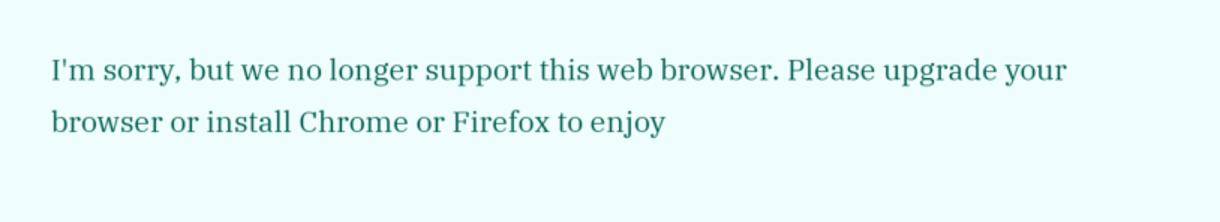I'm sorry, but we no longer support this web browser. Please upgrade your browser or install Chrome or Firefox to enjoy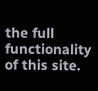the full functionality of this site.